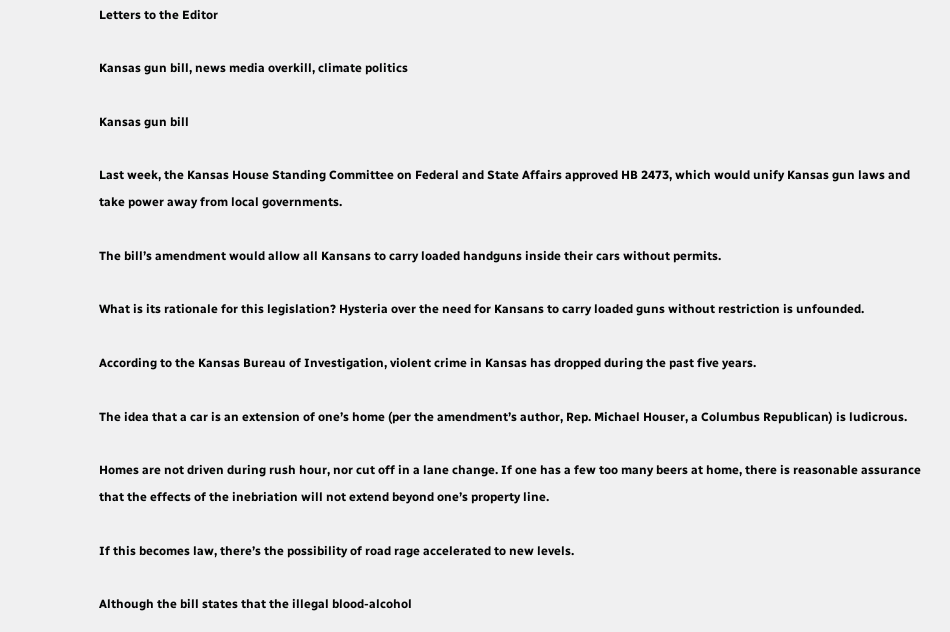Letters to the Editor

Kansas gun bill, news media overkill, climate politics

Kansas gun bill

Last week, the Kansas House Standing Committee on Federal and State Affairs approved HB 2473, which would unify Kansas gun laws and take power away from local governments.

The bill’s amendment would allow all Kansans to carry loaded handguns inside their cars without permits.

What is its rationale for this legislation? Hysteria over the need for Kansans to carry loaded guns without restriction is unfounded.

According to the Kansas Bureau of Investigation, violent crime in Kansas has dropped during the past five years.

The idea that a car is an extension of one’s home (per the amendment’s author, Rep. Michael Houser, a Columbus Republican) is ludicrous.

Homes are not driven during rush hour, nor cut off in a lane change. If one has a few too many beers at home, there is reasonable assurance that the effects of the inebriation will not extend beyond one’s property line.

If this becomes law, there’s the possibility of road rage accelerated to new levels.

Although the bill states that the illegal blood-alcohol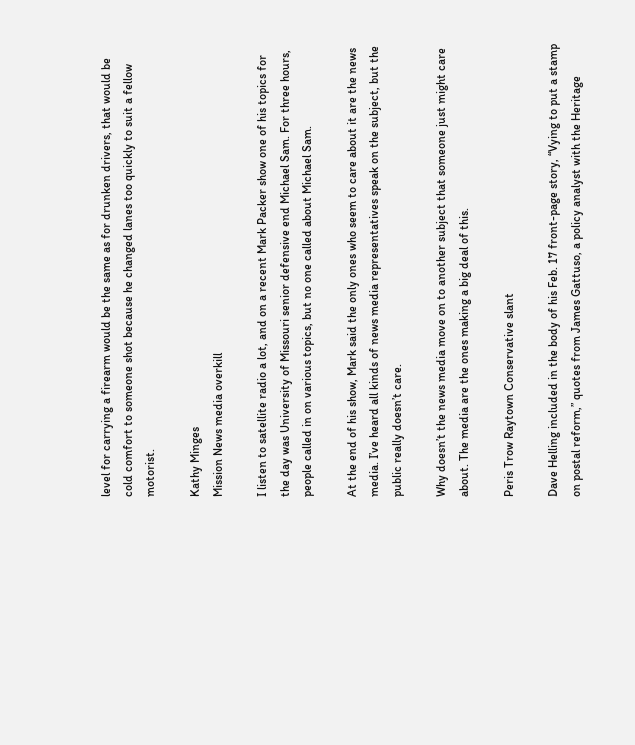level for carrying a firearm would be the same as for drunken drivers, that would be cold comfort to someone shot because he changed lanes too quickly to suit a fellow motorist.

Kathy Minges
Mission News media overkill

I listen to satellite radio a lot, and on a recent Mark Packer show one of his topics for the day was University of Missouri senior defensive end Michael Sam. For three hours, people called in on various topics, but no one called about Michael Sam.

At the end of his show, Mark said the only ones who seem to care about it are the news media. I’ve heard all kinds of news media representatives speak on the subject, but the public really doesn’t care.

Why doesn’t the news media move on to another subject that someone just might care about. The media are the ones making a big deal of this.

Peris Trow Raytown Conservative slant

Dave Helling included in the body of his Feb. 17 front-page story, “Vying to put a stamp on postal reform,” quotes from James Gattuso, a policy analyst with the Heritage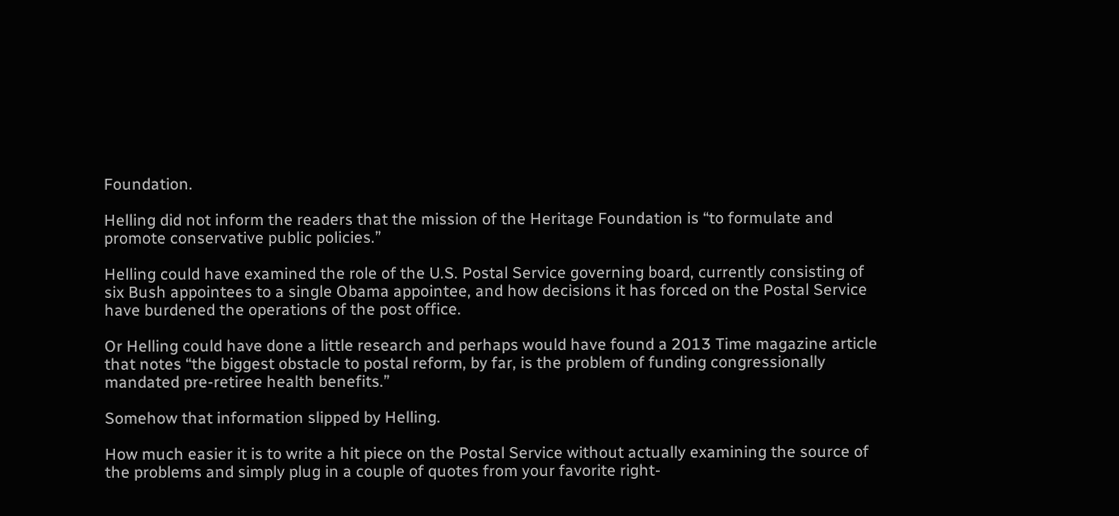Foundation.

Helling did not inform the readers that the mission of the Heritage Foundation is “to formulate and promote conservative public policies.”

Helling could have examined the role of the U.S. Postal Service governing board, currently consisting of six Bush appointees to a single Obama appointee, and how decisions it has forced on the Postal Service have burdened the operations of the post office.

Or Helling could have done a little research and perhaps would have found a 2013 Time magazine article that notes “the biggest obstacle to postal reform, by far, is the problem of funding congressionally mandated pre-retiree health benefits.”

Somehow that information slipped by Helling.

How much easier it is to write a hit piece on the Postal Service without actually examining the source of the problems and simply plug in a couple of quotes from your favorite right-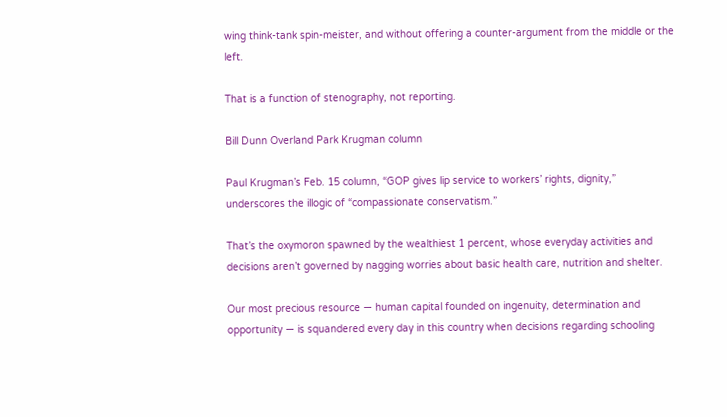wing think-tank spin-meister, and without offering a counter-argument from the middle or the left.

That is a function of stenography, not reporting.

Bill Dunn Overland Park Krugman column

Paul Krugman’s Feb. 15 column, “GOP gives lip service to workers’ rights, dignity,” underscores the illogic of “compassionate conservatism.”

That’s the oxymoron spawned by the wealthiest 1 percent, whose everyday activities and decisions aren’t governed by nagging worries about basic health care, nutrition and shelter.

Our most precious resource — human capital founded on ingenuity, determination and opportunity — is squandered every day in this country when decisions regarding schooling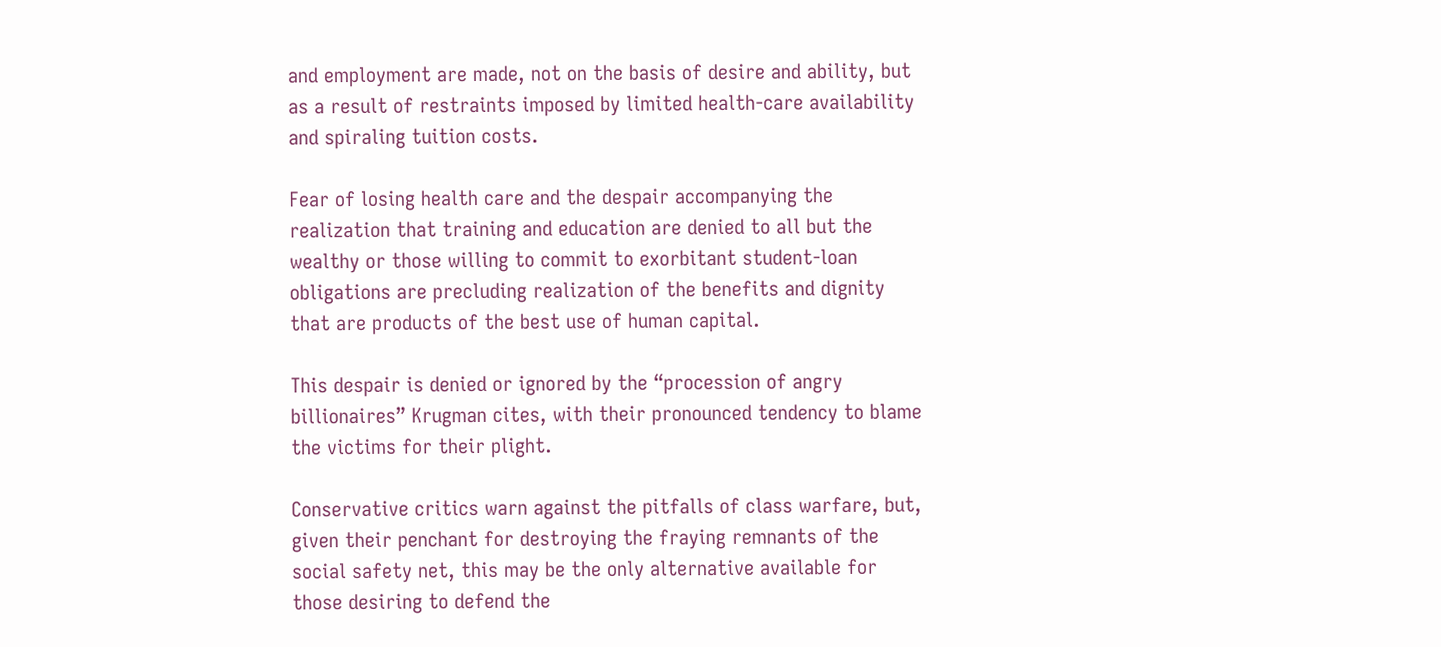and employment are made, not on the basis of desire and ability, but as a result of restraints imposed by limited health-care availability and spiraling tuition costs.

Fear of losing health care and the despair accompanying the realization that training and education are denied to all but the wealthy or those willing to commit to exorbitant student-loan obligations are precluding realization of the benefits and dignity that are products of the best use of human capital.

This despair is denied or ignored by the “procession of angry billionaires” Krugman cites, with their pronounced tendency to blame the victims for their plight.

Conservative critics warn against the pitfalls of class warfare, but, given their penchant for destroying the fraying remnants of the social safety net, this may be the only alternative available for those desiring to defend the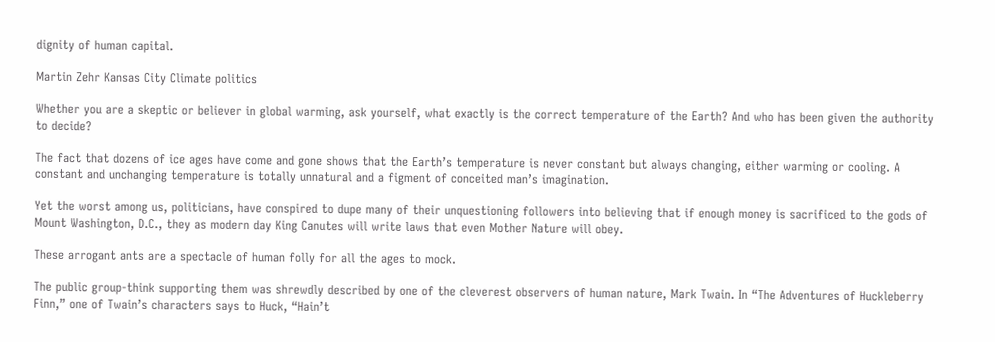dignity of human capital.

Martin Zehr Kansas City Climate politics

Whether you are a skeptic or believer in global warming, ask yourself, what exactly is the correct temperature of the Earth? And who has been given the authority to decide?

The fact that dozens of ice ages have come and gone shows that the Earth’s temperature is never constant but always changing, either warming or cooling. A constant and unchanging temperature is totally unnatural and a figment of conceited man’s imagination.

Yet the worst among us, politicians, have conspired to dupe many of their unquestioning followers into believing that if enough money is sacrificed to the gods of Mount Washington, D.C., they as modern day King Canutes will write laws that even Mother Nature will obey.

These arrogant ants are a spectacle of human folly for all the ages to mock.

The public group-think supporting them was shrewdly described by one of the cleverest observers of human nature, Mark Twain. In “The Adventures of Huckleberry Finn,” one of Twain’s characters says to Huck, “Hain’t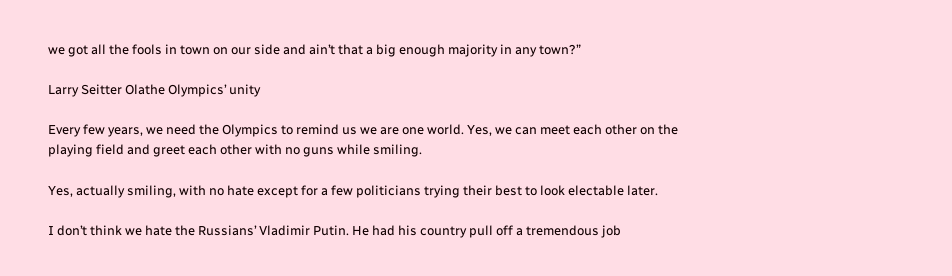we got all the fools in town on our side and ain’t that a big enough majority in any town?”

Larry Seitter Olathe Olympics’ unity

Every few years, we need the Olympics to remind us we are one world. Yes, we can meet each other on the playing field and greet each other with no guns while smiling.

Yes, actually smiling, with no hate except for a few politicians trying their best to look electable later.

I don’t think we hate the Russians’ Vladimir Putin. He had his country pull off a tremendous job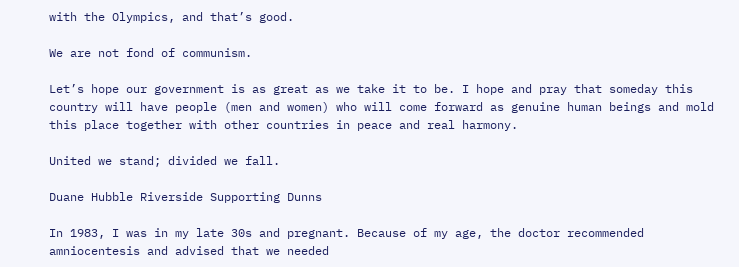with the Olympics, and that’s good.

We are not fond of communism.

Let’s hope our government is as great as we take it to be. I hope and pray that someday this country will have people (men and women) who will come forward as genuine human beings and mold this place together with other countries in peace and real harmony.

United we stand; divided we fall.

Duane Hubble Riverside Supporting Dunns

In 1983, I was in my late 30s and pregnant. Because of my age, the doctor recommended amniocentesis and advised that we needed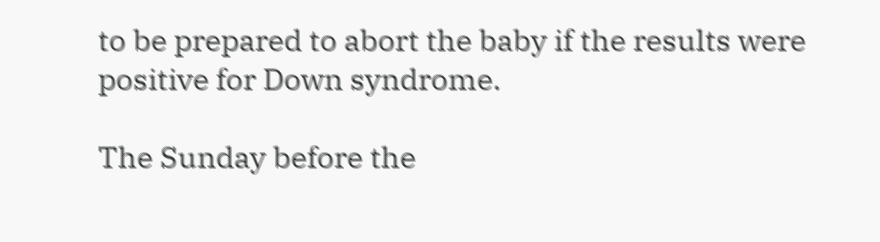to be prepared to abort the baby if the results were positive for Down syndrome.

The Sunday before the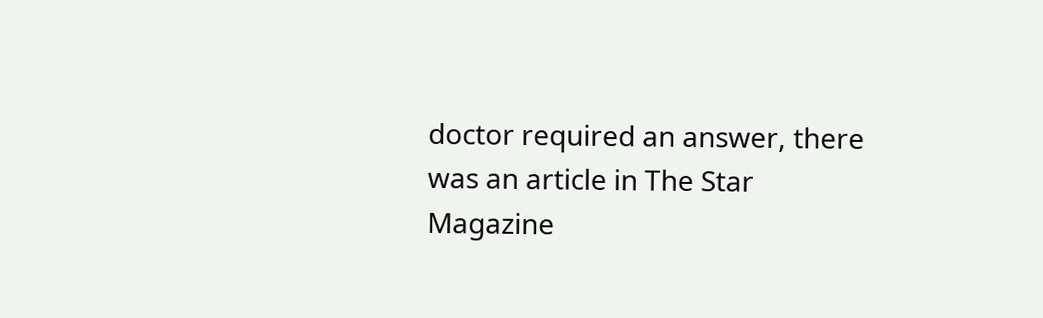doctor required an answer, there was an article in The Star Magazine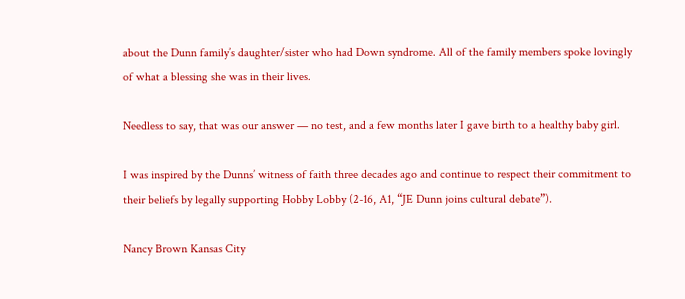about the Dunn family’s daughter/sister who had Down syndrome. All of the family members spoke lovingly of what a blessing she was in their lives.

Needless to say, that was our answer — no test, and a few months later I gave birth to a healthy baby girl.

I was inspired by the Dunns’ witness of faith three decades ago and continue to respect their commitment to their beliefs by legally supporting Hobby Lobby (2-16, A1, “JE Dunn joins cultural debate”).

Nancy Brown Kansas City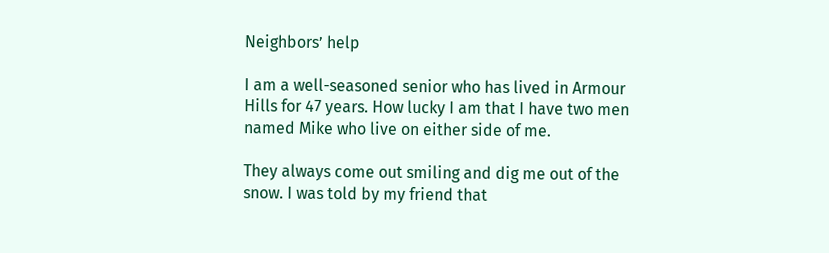Neighbors’ help

I am a well-seasoned senior who has lived in Armour Hills for 47 years. How lucky I am that I have two men named Mike who live on either side of me.

They always come out smiling and dig me out of the snow. I was told by my friend that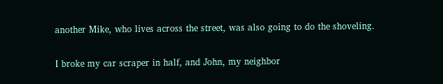another Mike, who lives across the street, was also going to do the shoveling.

I broke my car scraper in half, and John, my neighbor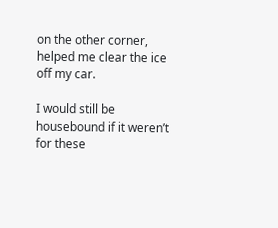on the other corner, helped me clear the ice off my car.

I would still be housebound if it weren’t for these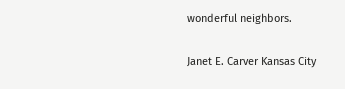wonderful neighbors.

Janet E. Carver Kansas City